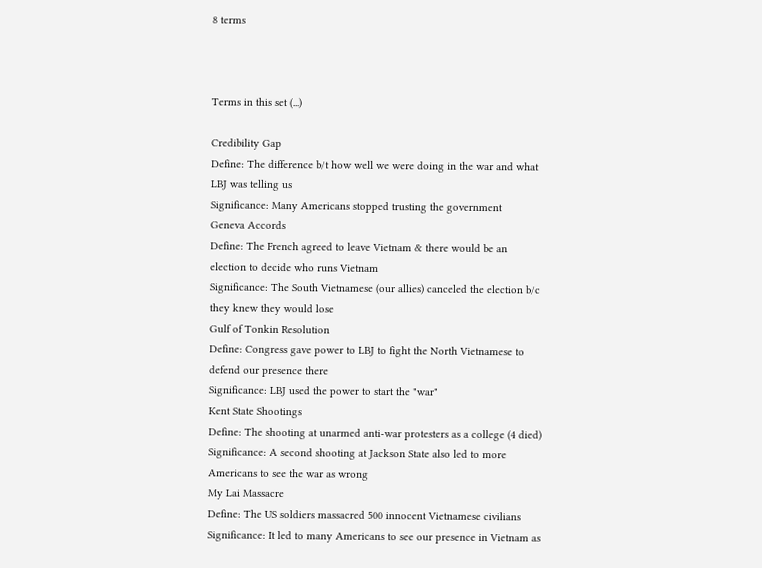8 terms



Terms in this set (...)

Credibility Gap
Define: The difference b/t how well we were doing in the war and what LBJ was telling us
Significance: Many Americans stopped trusting the government
Geneva Accords
Define: The French agreed to leave Vietnam & there would be an election to decide who runs Vietnam
Significance: The South Vietnamese (our allies) canceled the election b/c they knew they would lose
Gulf of Tonkin Resolution
Define: Congress gave power to LBJ to fight the North Vietnamese to defend our presence there
Significance: LBJ used the power to start the "war"
Kent State Shootings
Define: The shooting at unarmed anti-war protesters as a college (4 died)
Significance: A second shooting at Jackson State also led to more Americans to see the war as wrong
My Lai Massacre
Define: The US soldiers massacred 500 innocent Vietnamese civilians
Significance: It led to many Americans to see our presence in Vietnam as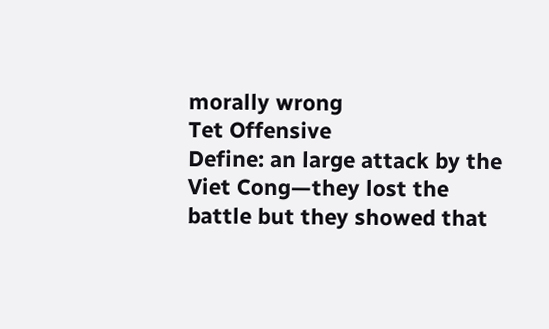morally wrong
Tet Offensive
Define: an large attack by the Viet Cong—they lost the battle but they showed that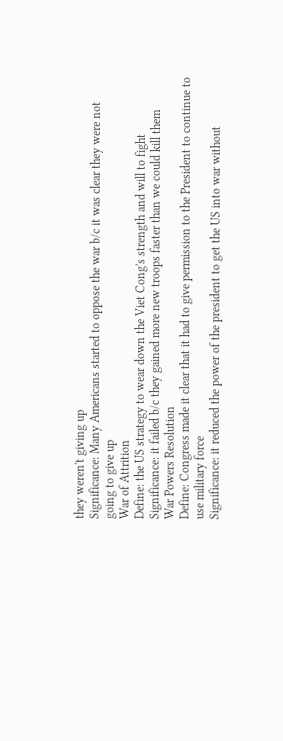they weren't giving up
Significance: Many Americans started to oppose the war b/c it was clear they were not going to give up
War of Attrition
Define: the US strategy to wear down the Viet Cong's strength and will to fight
Significance: it failed b/c they gained more new troops faster than we could kill them
War Powers Resolution
Define: Congress made it clear that it had to give permission to the President to continue to use military force
Significance: it reduced the power of the president to get the US into war without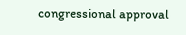congressional approval